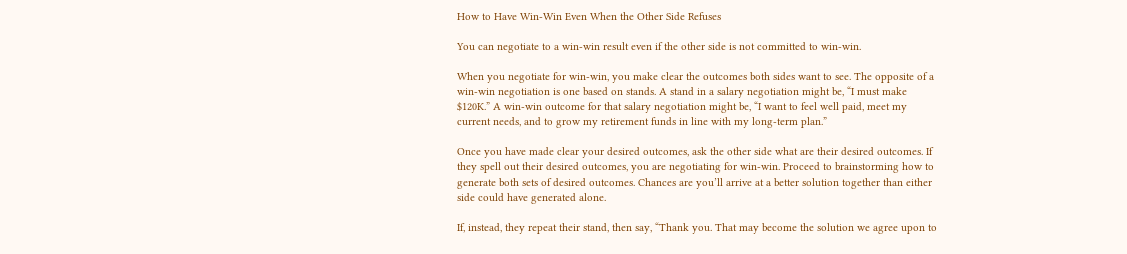How to Have Win-Win Even When the Other Side Refuses

You can negotiate to a win-win result even if the other side is not committed to win-win.

When you negotiate for win-win, you make clear the outcomes both sides want to see. The opposite of a win-win negotiation is one based on stands. A stand in a salary negotiation might be, “I must make $120K.” A win-win outcome for that salary negotiation might be, “I want to feel well paid, meet my current needs, and to grow my retirement funds in line with my long-term plan.”

Once you have made clear your desired outcomes, ask the other side what are their desired outcomes. If they spell out their desired outcomes, you are negotiating for win-win. Proceed to brainstorming how to generate both sets of desired outcomes. Chances are you’ll arrive at a better solution together than either side could have generated alone.

If, instead, they repeat their stand, then say, “Thank you. That may become the solution we agree upon to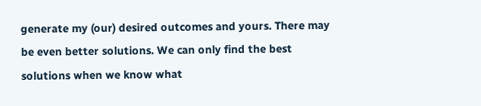generate my (our) desired outcomes and yours. There may be even better solutions. We can only find the best solutions when we know what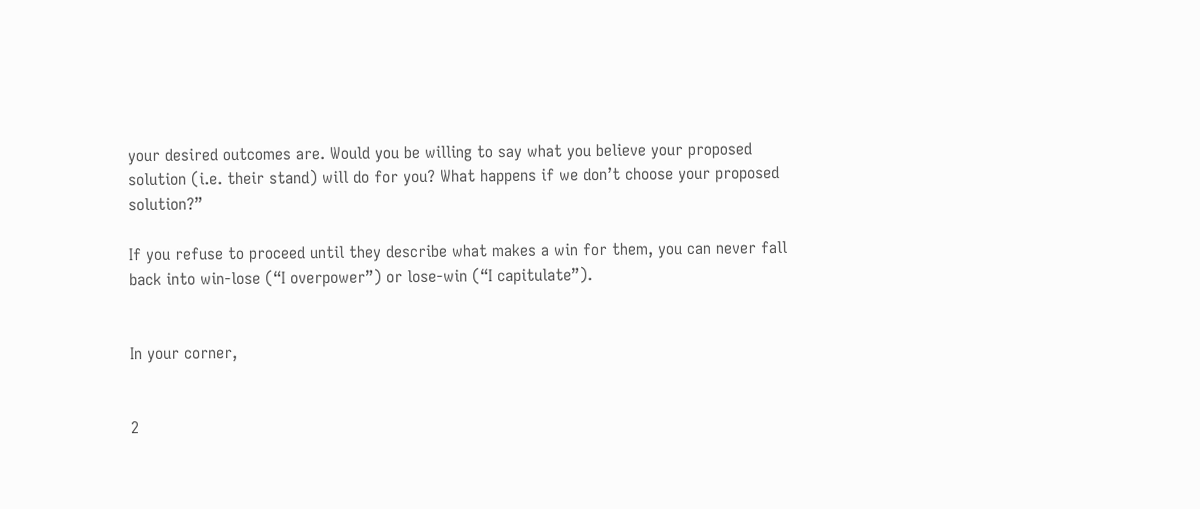your desired outcomes are. Would you be willing to say what you believe your proposed solution (i.e. their stand) will do for you? What happens if we don’t choose your proposed solution?”

If you refuse to proceed until they describe what makes a win for them, you can never fall back into win-lose (“I overpower”) or lose-win (“I capitulate”).


In your corner,


2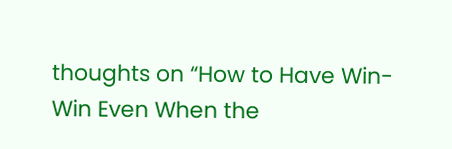thoughts on “How to Have Win-Win Even When the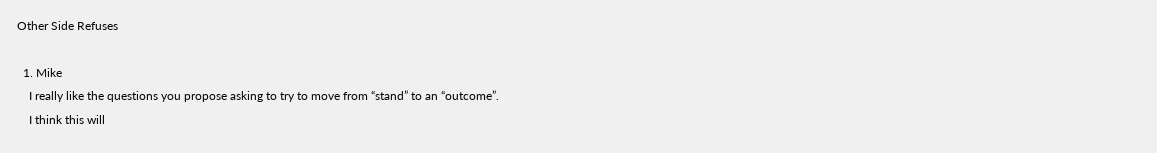Other Side Refuses

  1. Mike
    I really like the questions you propose asking to try to move from “stand” to an “outcome”.
    I think this will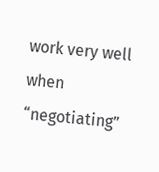work very well when “negotiating”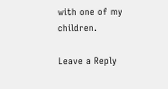with one of my children.

Leave a Reply